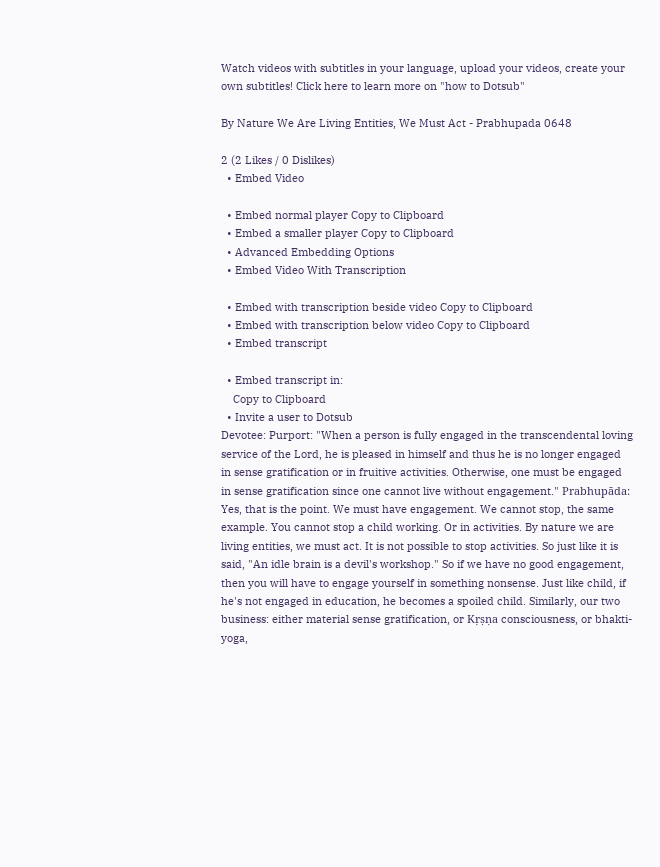Watch videos with subtitles in your language, upload your videos, create your own subtitles! Click here to learn more on "how to Dotsub"

By Nature We Are Living Entities, We Must Act - Prabhupada 0648

2 (2 Likes / 0 Dislikes)
  • Embed Video

  • Embed normal player Copy to Clipboard
  • Embed a smaller player Copy to Clipboard
  • Advanced Embedding Options
  • Embed Video With Transcription

  • Embed with transcription beside video Copy to Clipboard
  • Embed with transcription below video Copy to Clipboard
  • Embed transcript

  • Embed transcript in:
    Copy to Clipboard
  • Invite a user to Dotsub
Devotee: Purport: "When a person is fully engaged in the transcendental loving service of the Lord, he is pleased in himself and thus he is no longer engaged in sense gratification or in fruitive activities. Otherwise, one must be engaged in sense gratification since one cannot live without engagement." Prabhupāda: Yes, that is the point. We must have engagement. We cannot stop, the same example. You cannot stop a child working. Or in activities. By nature we are living entities, we must act. It is not possible to stop activities. So just like it is said, "An idle brain is a devil's workshop." So if we have no good engagement, then you will have to engage yourself in something nonsense. Just like child, if he's not engaged in education, he becomes a spoiled child. Similarly, our two business: either material sense gratification, or Kṛṣṇa consciousness, or bhakti-yoga,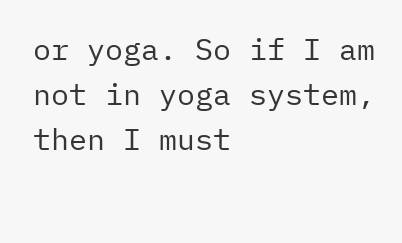or yoga. So if I am not in yoga system, then I must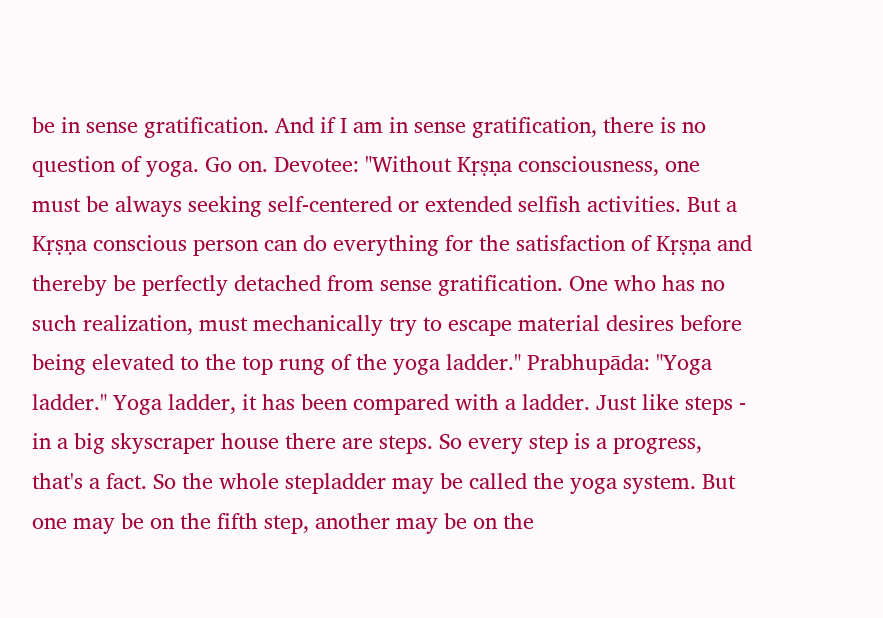be in sense gratification. And if I am in sense gratification, there is no question of yoga. Go on. Devotee: "Without Kṛṣṇa consciousness, one must be always seeking self-centered or extended selfish activities. But a Kṛṣṇa conscious person can do everything for the satisfaction of Kṛṣṇa and thereby be perfectly detached from sense gratification. One who has no such realization, must mechanically try to escape material desires before being elevated to the top rung of the yoga ladder." Prabhupāda: "Yoga ladder." Yoga ladder, it has been compared with a ladder. Just like steps - in a big skyscraper house there are steps. So every step is a progress, that's a fact. So the whole stepladder may be called the yoga system. But one may be on the fifth step, another may be on the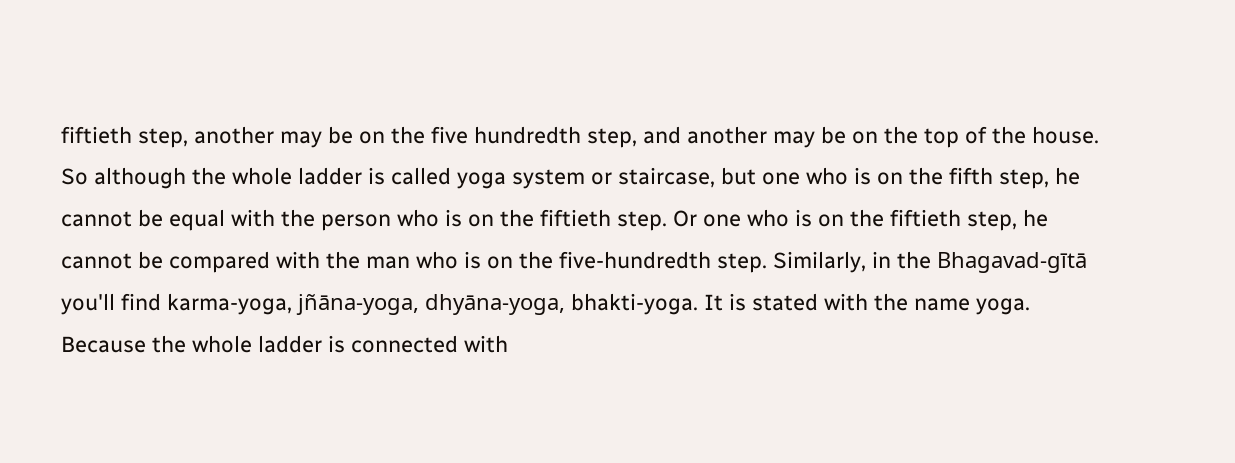fiftieth step, another may be on the five hundredth step, and another may be on the top of the house. So although the whole ladder is called yoga system or staircase, but one who is on the fifth step, he cannot be equal with the person who is on the fiftieth step. Or one who is on the fiftieth step, he cannot be compared with the man who is on the five-hundredth step. Similarly, in the Bhagavad-gītā you'll find karma-yoga, jñāna-yoga, dhyāna-yoga, bhakti-yoga. It is stated with the name yoga. Because the whole ladder is connected with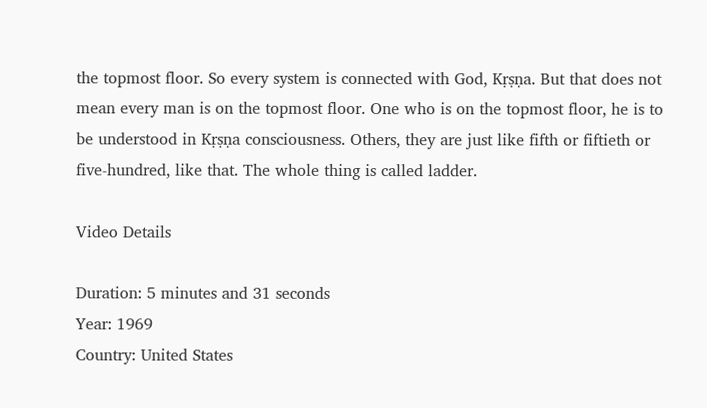the topmost floor. So every system is connected with God, Kṛṣṇa. But that does not mean every man is on the topmost floor. One who is on the topmost floor, he is to be understood in Kṛṣṇa consciousness. Others, they are just like fifth or fiftieth or five-hundred, like that. The whole thing is called ladder.

Video Details

Duration: 5 minutes and 31 seconds
Year: 1969
Country: United States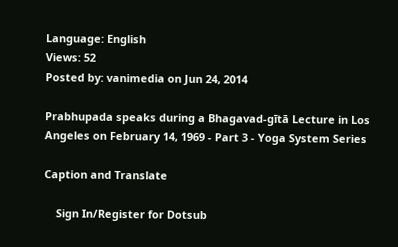Language: English
Views: 52
Posted by: vanimedia on Jun 24, 2014

Prabhupada speaks during a Bhagavad-gītā Lecture in Los Angeles on February 14, 1969 - Part 3 - Yoga System Series

Caption and Translate

    Sign In/Register for Dotsub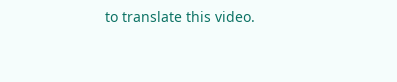to translate this video.